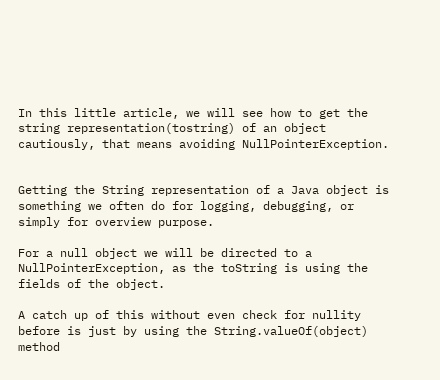In this little article, we will see how to get the string representation(tostring) of an object cautiously, that means avoiding NullPointerException.


Getting the String representation of a Java object is something we often do for logging, debugging, or simply for overview purpose.

For a null object we will be directed to a NullPointerException, as the toString is using the fields of the object.

A catch up of this without even check for nullity before is just by using the String.valueOf(object) method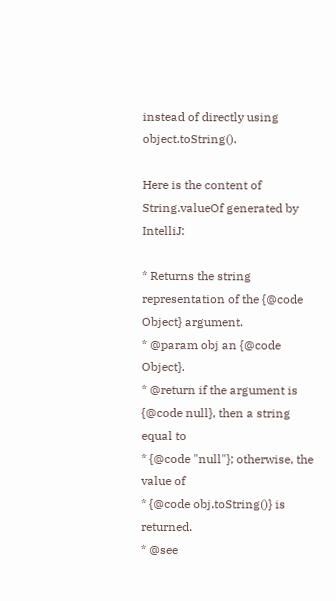instead of directly using object.toString().

Here is the content of String.valueOf generated by IntelliJ:

* Returns the string representation of the {@code Object} argument.
* @param obj an {@code Object}.
* @return if the argument is {@code null}, then a string equal to
* {@code "null"}; otherwise, the value of
* {@code obj.toString()} is returned.
* @see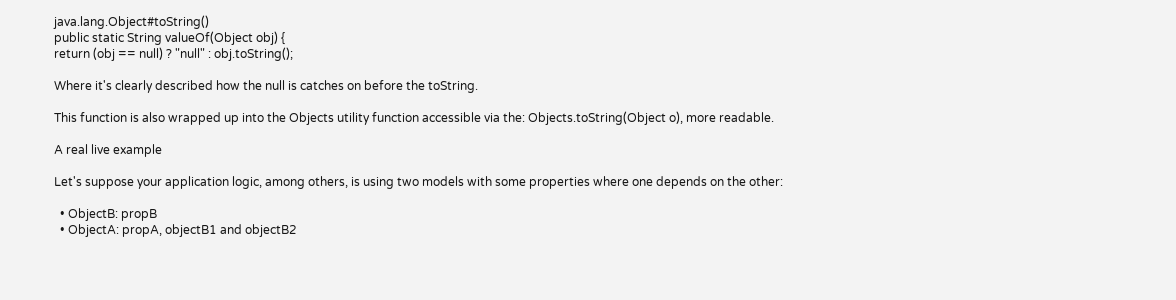java.lang.Object#toString()
public static String valueOf(Object obj) {
return (obj == null) ? "null" : obj.toString();

Where it's clearly described how the null is catches on before the toString.

This function is also wrapped up into the Objects utility function accessible via the: Objects.toString(Object o), more readable.

A real live example

Let's suppose your application logic, among others, is using two models with some properties where one depends on the other:

  • ObjectB: propB
  • ObjectA: propA, objectB1 and objectB2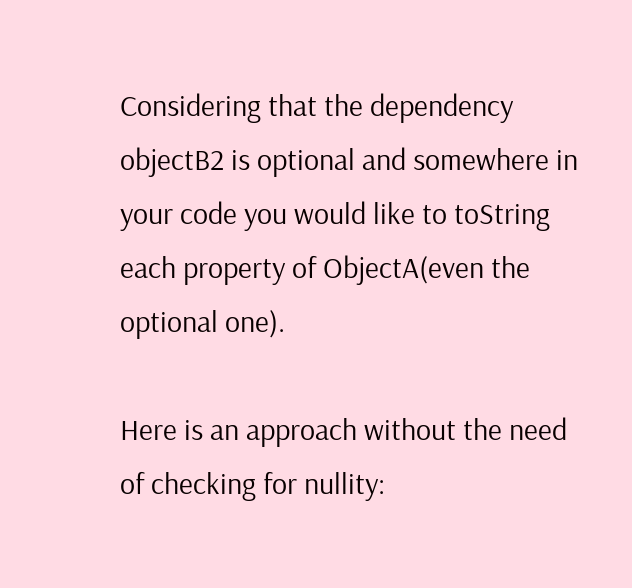Considering that the dependency objectB2 is optional and somewhere in your code you would like to toString each property of ObjectA(even the optional one).

Here is an approach without the need of checking for nullity: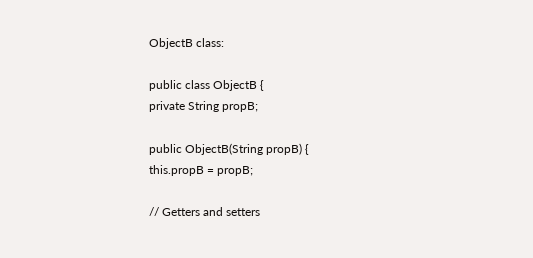ObjectB class:

public class ObjectB {
private String propB;

public ObjectB(String propB) {
this.propB = propB;

// Getters and setters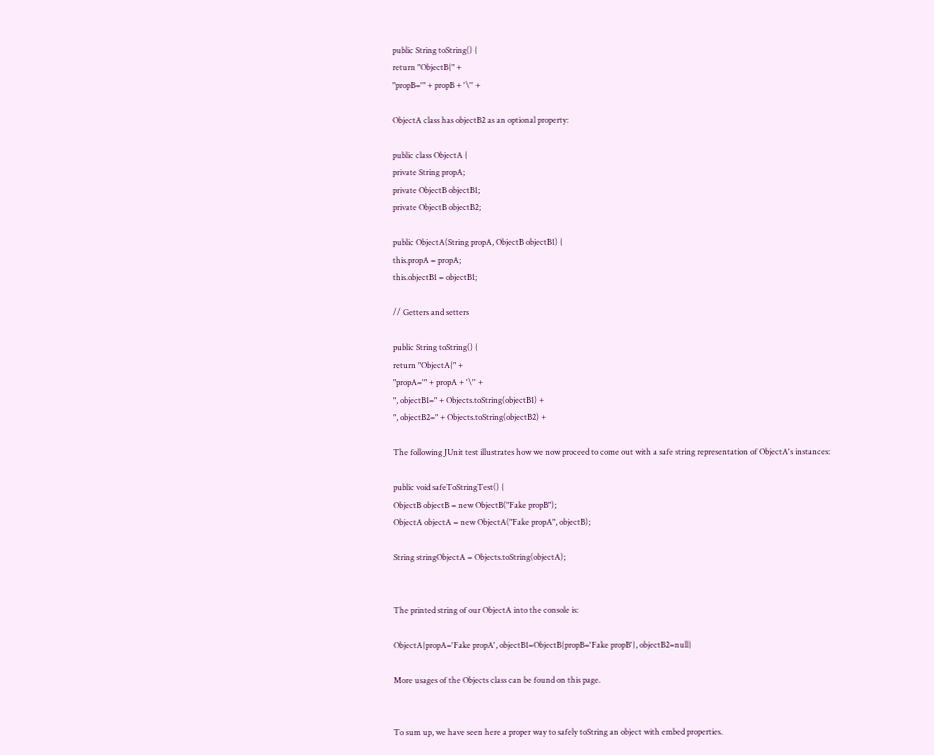public String toString() {
return "ObjectB{" +
"propB='" + propB + '\'' +

ObjectA class has objectB2 as an optional property:

public class ObjectA {
private String propA;
private ObjectB objectB1;
private ObjectB objectB2;

public ObjectA(String propA, ObjectB objectB1) {
this.propA = propA;
this.objectB1 = objectB1;

// Getters and setters

public String toString() {
return "ObjectA{" +
"propA='" + propA + '\'' +
", objectB1=" + Objects.toString(objectB1) +
", objectB2=" + Objects.toString(objectB2) +

The following JUnit test illustrates how we now proceed to come out with a safe string representation of ObjectA's instances:

public void safeToStringTest() {
ObjectB objectB = new ObjectB("Fake propB");
ObjectA objectA = new ObjectA("Fake propA", objectB);

String stringObjectA = Objects.toString(objectA);


The printed string of our ObjectA into the console is:

ObjectA{propA='Fake propA', objectB1=ObjectB{propB='Fake propB'}, objectB2=null}

More usages of the Objects class can be found on this page.


To sum up, we have seen here a proper way to safely toString an object with embed properties.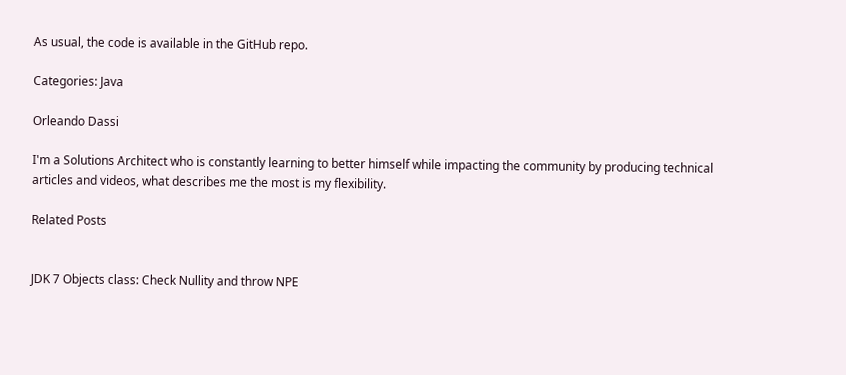As usual, the code is available in the GitHub repo.

Categories: Java

Orleando Dassi

I'm a Solutions Architect who is constantly learning to better himself while impacting the community by producing technical articles and videos, what describes me the most is my flexibility.

Related Posts


JDK 7 Objects class: Check Nullity and throw NPE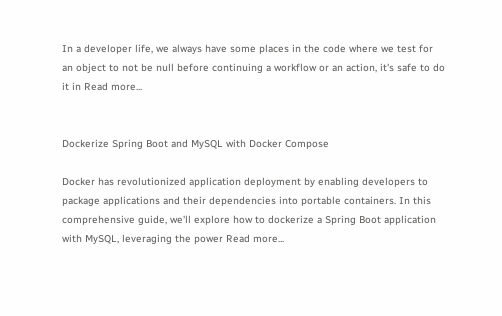In a developer life, we always have some places in the code where we test for an object to not be null before continuing a workflow or an action, it's safe to do it in Read more...


Dockerize Spring Boot and MySQL with Docker Compose

Docker has revolutionized application deployment by enabling developers to package applications and their dependencies into portable containers. In this comprehensive guide, we'll explore how to dockerize a Spring Boot application with MySQL, leveraging the power Read more...